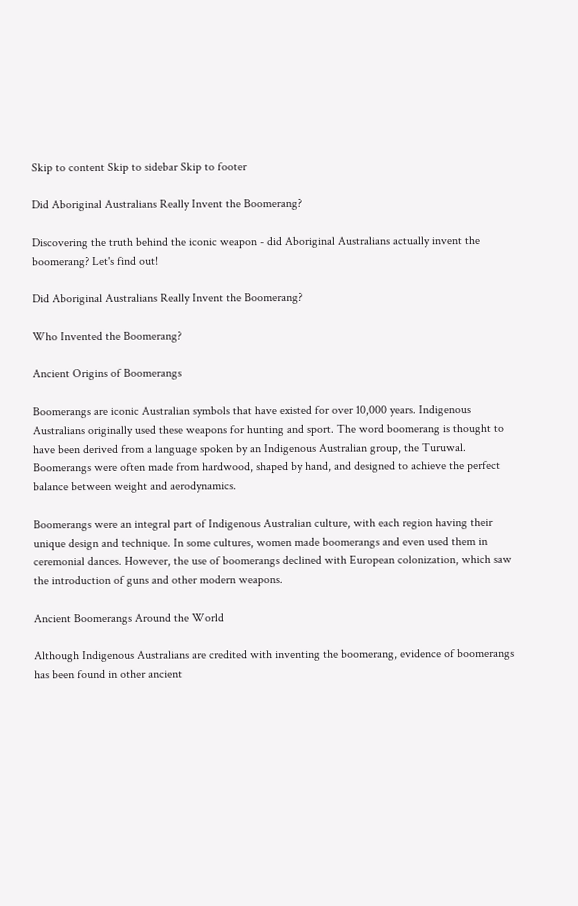Skip to content Skip to sidebar Skip to footer

Did Aboriginal Australians Really Invent the Boomerang?

Discovering the truth behind the iconic weapon - did Aboriginal Australians actually invent the boomerang? Let's find out!

Did Aboriginal Australians Really Invent the Boomerang?

Who Invented the Boomerang?

Ancient Origins of Boomerangs

Boomerangs are iconic Australian symbols that have existed for over 10,000 years. Indigenous Australians originally used these weapons for hunting and sport. The word boomerang is thought to have been derived from a language spoken by an Indigenous Australian group, the Turuwal. Boomerangs were often made from hardwood, shaped by hand, and designed to achieve the perfect balance between weight and aerodynamics.

Boomerangs were an integral part of Indigenous Australian culture, with each region having their unique design and technique. In some cultures, women made boomerangs and even used them in ceremonial dances. However, the use of boomerangs declined with European colonization, which saw the introduction of guns and other modern weapons.

Ancient Boomerangs Around the World

Although Indigenous Australians are credited with inventing the boomerang, evidence of boomerangs has been found in other ancient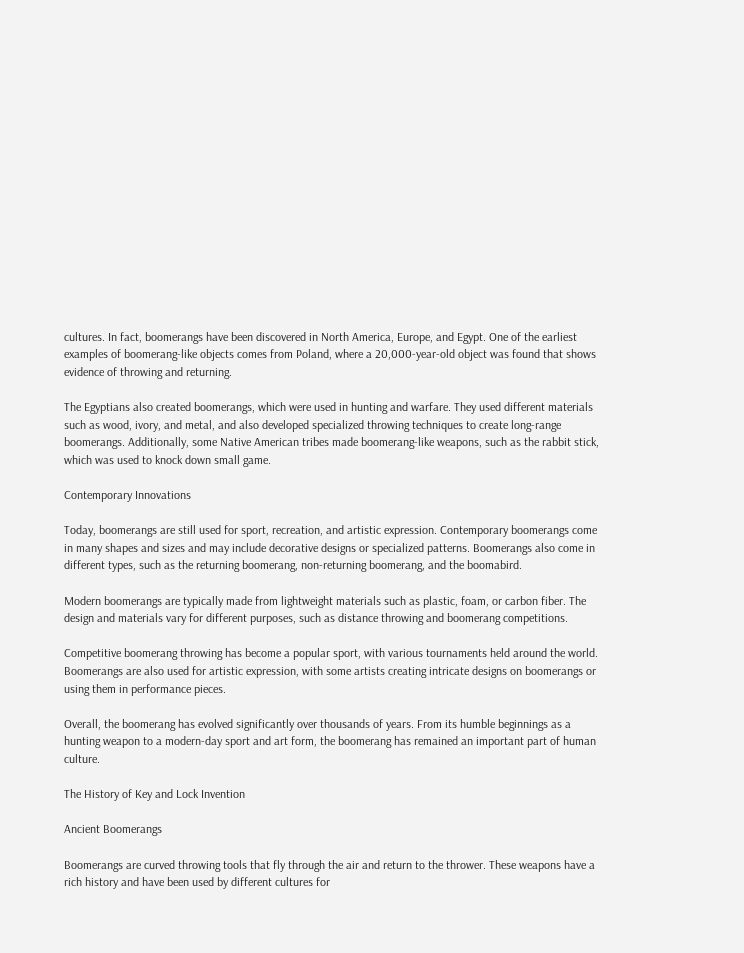cultures. In fact, boomerangs have been discovered in North America, Europe, and Egypt. One of the earliest examples of boomerang-like objects comes from Poland, where a 20,000-year-old object was found that shows evidence of throwing and returning.

The Egyptians also created boomerangs, which were used in hunting and warfare. They used different materials such as wood, ivory, and metal, and also developed specialized throwing techniques to create long-range boomerangs. Additionally, some Native American tribes made boomerang-like weapons, such as the rabbit stick, which was used to knock down small game.

Contemporary Innovations

Today, boomerangs are still used for sport, recreation, and artistic expression. Contemporary boomerangs come in many shapes and sizes and may include decorative designs or specialized patterns. Boomerangs also come in different types, such as the returning boomerang, non-returning boomerang, and the boomabird.

Modern boomerangs are typically made from lightweight materials such as plastic, foam, or carbon fiber. The design and materials vary for different purposes, such as distance throwing and boomerang competitions.

Competitive boomerang throwing has become a popular sport, with various tournaments held around the world. Boomerangs are also used for artistic expression, with some artists creating intricate designs on boomerangs or using them in performance pieces.

Overall, the boomerang has evolved significantly over thousands of years. From its humble beginnings as a hunting weapon to a modern-day sport and art form, the boomerang has remained an important part of human culture.

The History of Key and Lock Invention

Ancient Boomerangs

Boomerangs are curved throwing tools that fly through the air and return to the thrower. These weapons have a rich history and have been used by different cultures for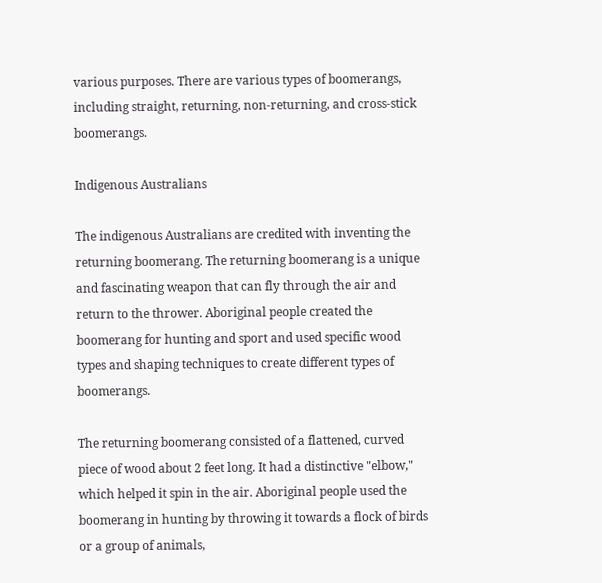various purposes. There are various types of boomerangs, including straight, returning, non-returning, and cross-stick boomerangs.

Indigenous Australians

The indigenous Australians are credited with inventing the returning boomerang. The returning boomerang is a unique and fascinating weapon that can fly through the air and return to the thrower. Aboriginal people created the boomerang for hunting and sport and used specific wood types and shaping techniques to create different types of boomerangs.

The returning boomerang consisted of a flattened, curved piece of wood about 2 feet long. It had a distinctive "elbow," which helped it spin in the air. Aboriginal people used the boomerang in hunting by throwing it towards a flock of birds or a group of animals,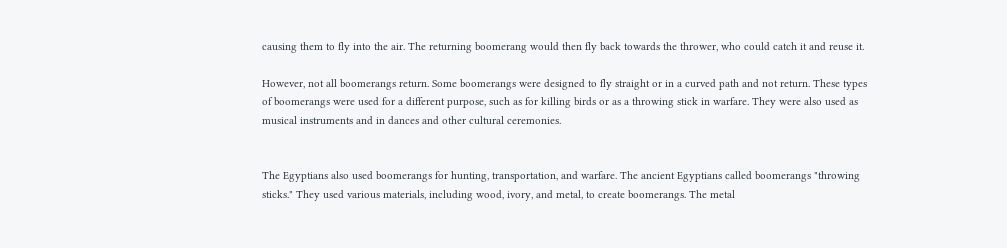causing them to fly into the air. The returning boomerang would then fly back towards the thrower, who could catch it and reuse it.

However, not all boomerangs return. Some boomerangs were designed to fly straight or in a curved path and not return. These types of boomerangs were used for a different purpose, such as for killing birds or as a throwing stick in warfare. They were also used as musical instruments and in dances and other cultural ceremonies.


The Egyptians also used boomerangs for hunting, transportation, and warfare. The ancient Egyptians called boomerangs "throwing sticks." They used various materials, including wood, ivory, and metal, to create boomerangs. The metal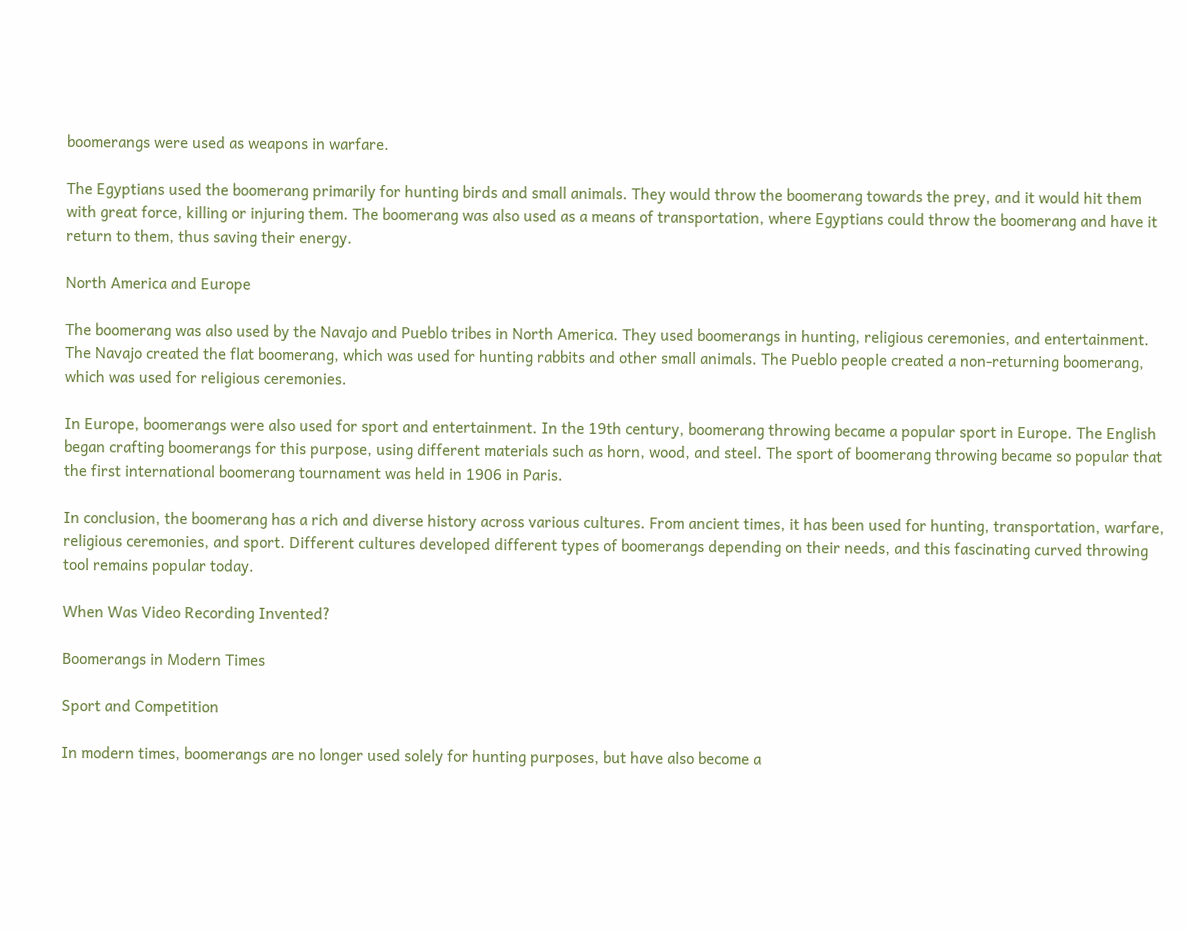boomerangs were used as weapons in warfare.

The Egyptians used the boomerang primarily for hunting birds and small animals. They would throw the boomerang towards the prey, and it would hit them with great force, killing or injuring them. The boomerang was also used as a means of transportation, where Egyptians could throw the boomerang and have it return to them, thus saving their energy.

North America and Europe

The boomerang was also used by the Navajo and Pueblo tribes in North America. They used boomerangs in hunting, religious ceremonies, and entertainment. The Navajo created the flat boomerang, which was used for hunting rabbits and other small animals. The Pueblo people created a non-returning boomerang, which was used for religious ceremonies.

In Europe, boomerangs were also used for sport and entertainment. In the 19th century, boomerang throwing became a popular sport in Europe. The English began crafting boomerangs for this purpose, using different materials such as horn, wood, and steel. The sport of boomerang throwing became so popular that the first international boomerang tournament was held in 1906 in Paris.

In conclusion, the boomerang has a rich and diverse history across various cultures. From ancient times, it has been used for hunting, transportation, warfare, religious ceremonies, and sport. Different cultures developed different types of boomerangs depending on their needs, and this fascinating curved throwing tool remains popular today.

When Was Video Recording Invented?

Boomerangs in Modern Times

Sport and Competition

In modern times, boomerangs are no longer used solely for hunting purposes, but have also become a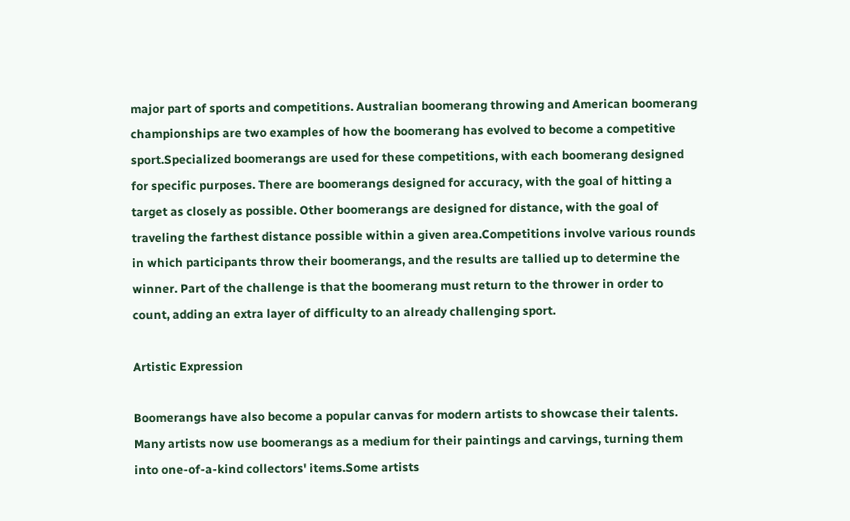major part of sports and competitions. Australian boomerang throwing and American boomerang championships are two examples of how the boomerang has evolved to become a competitive sport.Specialized boomerangs are used for these competitions, with each boomerang designed for specific purposes. There are boomerangs designed for accuracy, with the goal of hitting a target as closely as possible. Other boomerangs are designed for distance, with the goal of traveling the farthest distance possible within a given area.Competitions involve various rounds in which participants throw their boomerangs, and the results are tallied up to determine the winner. Part of the challenge is that the boomerang must return to the thrower in order to count, adding an extra layer of difficulty to an already challenging sport.

Artistic Expression

Boomerangs have also become a popular canvas for modern artists to showcase their talents. Many artists now use boomerangs as a medium for their paintings and carvings, turning them into one-of-a-kind collectors' items.Some artists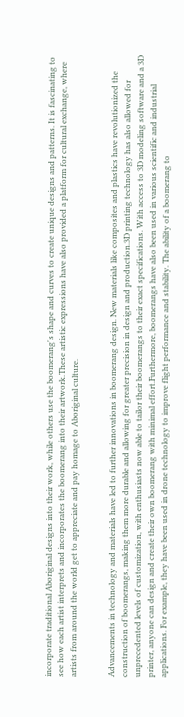incorporate traditional Aboriginal designs into their work, while others use the boomerang's shape and curves to create unique designs and patterns. It is fascinating to see how each artist interprets and incorporates the boomerang into their artwork.These artistic expressions have also provided a platform for cultural exchange, where artists from around the world get to appreciate and pay homage to Aboriginal culture.


Advancements in technology and materials have led to further innovations in boomerang design. New materials like composites and plastics have revolutionized the construction of boomerangs, making them more durable and allowing for greater precision in design and production.3D printing technology has also allowed for unprecedented levels of customization, with enthusiasts now able to tailor their boomerangs to their exact specifications. With access to 3D modeling software and a 3D printer, anyone can design and create their own boomerang with minimal effort.Furthermore, boomerangs have also been used in various scientific and industrial applications. For example, they have been used in drone technology to improve flight performance and stability. The ability of a boomerang to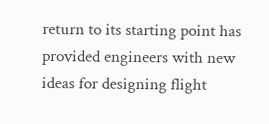return to its starting point has provided engineers with new ideas for designing flight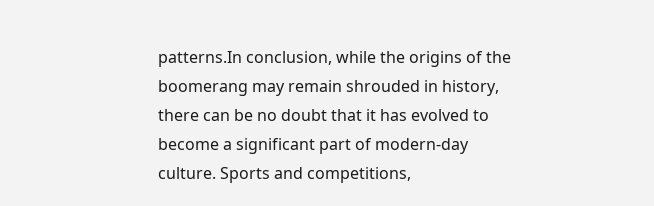patterns.In conclusion, while the origins of the boomerang may remain shrouded in history, there can be no doubt that it has evolved to become a significant part of modern-day culture. Sports and competitions,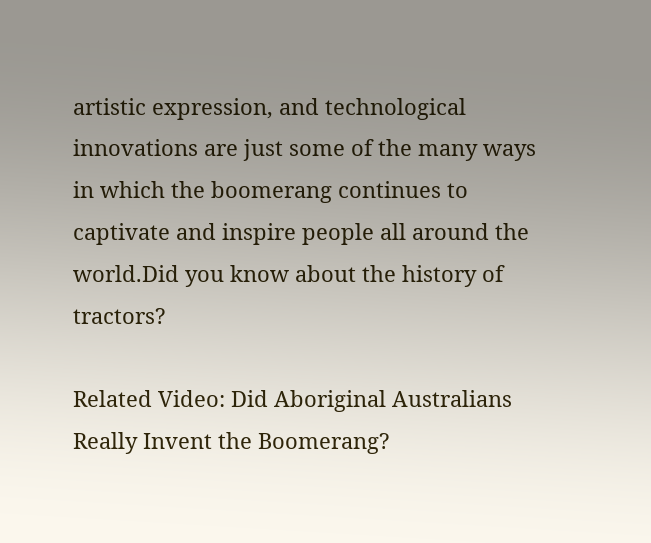artistic expression, and technological innovations are just some of the many ways in which the boomerang continues to captivate and inspire people all around the world.Did you know about the history of tractors?

Related Video: Did Aboriginal Australians Really Invent the Boomerang?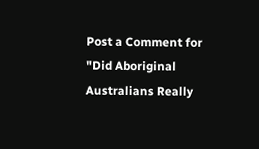Post a Comment for "Did Aboriginal Australians Really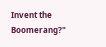Invent the Boomerang?"